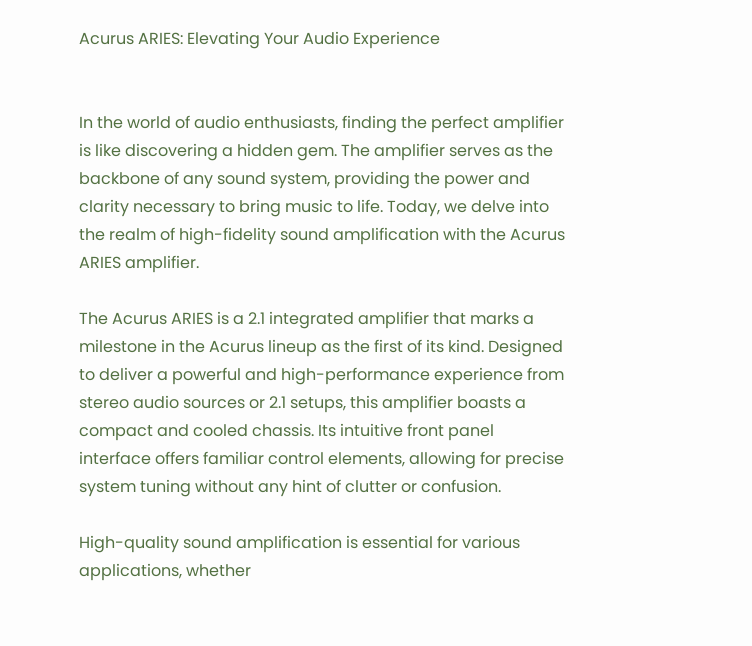Acurus ARIES: Elevating Your Audio Experience


In the world of audio enthusiasts, finding the perfect amplifier is like discovering a hidden gem. The amplifier serves as the backbone of any sound system, providing the power and clarity necessary to bring music to life. Today, we delve into the realm of high-fidelity sound amplification with the Acurus ARIES amplifier.

The Acurus ARIES is a 2.1 integrated amplifier that marks a milestone in the Acurus lineup as the first of its kind. Designed to deliver a powerful and high-performance experience from stereo audio sources or 2.1 setups, this amplifier boasts a compact and cooled chassis. Its intuitive front panel interface offers familiar control elements, allowing for precise system tuning without any hint of clutter or confusion.

High-quality sound amplification is essential for various applications, whether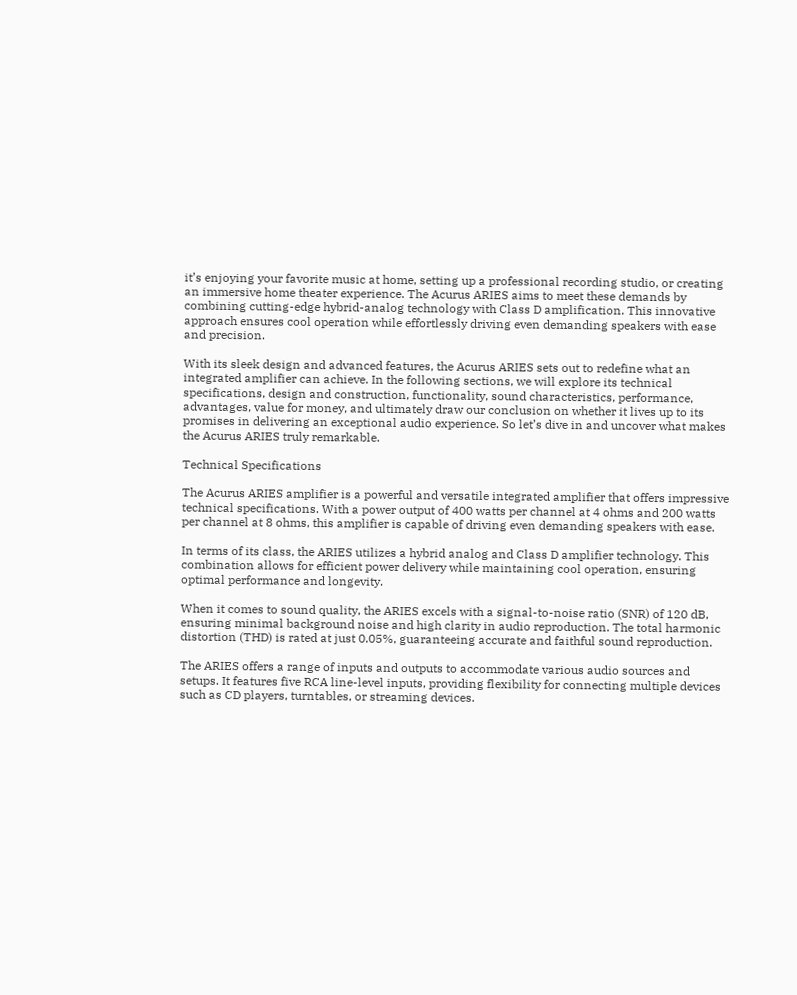it’s enjoying your favorite music at home, setting up a professional recording studio, or creating an immersive home theater experience. The Acurus ARIES aims to meet these demands by combining cutting-edge hybrid-analog technology with Class D amplification. This innovative approach ensures cool operation while effortlessly driving even demanding speakers with ease and precision.

With its sleek design and advanced features, the Acurus ARIES sets out to redefine what an integrated amplifier can achieve. In the following sections, we will explore its technical specifications, design and construction, functionality, sound characteristics, performance, advantages, value for money, and ultimately draw our conclusion on whether it lives up to its promises in delivering an exceptional audio experience. So let’s dive in and uncover what makes the Acurus ARIES truly remarkable.

Technical Specifications

The Acurus ARIES amplifier is a powerful and versatile integrated amplifier that offers impressive technical specifications. With a power output of 400 watts per channel at 4 ohms and 200 watts per channel at 8 ohms, this amplifier is capable of driving even demanding speakers with ease.

In terms of its class, the ARIES utilizes a hybrid analog and Class D amplifier technology. This combination allows for efficient power delivery while maintaining cool operation, ensuring optimal performance and longevity.

When it comes to sound quality, the ARIES excels with a signal-to-noise ratio (SNR) of 120 dB, ensuring minimal background noise and high clarity in audio reproduction. The total harmonic distortion (THD) is rated at just 0.05%, guaranteeing accurate and faithful sound reproduction.

The ARIES offers a range of inputs and outputs to accommodate various audio sources and setups. It features five RCA line-level inputs, providing flexibility for connecting multiple devices such as CD players, turntables, or streaming devices.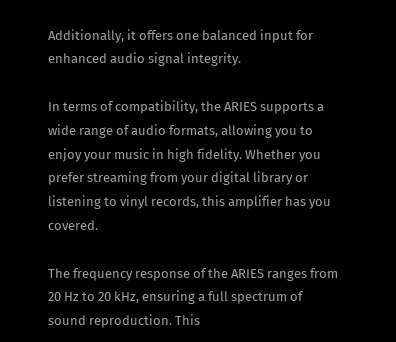Additionally, it offers one balanced input for enhanced audio signal integrity.

In terms of compatibility, the ARIES supports a wide range of audio formats, allowing you to enjoy your music in high fidelity. Whether you prefer streaming from your digital library or listening to vinyl records, this amplifier has you covered.

The frequency response of the ARIES ranges from 20 Hz to 20 kHz, ensuring a full spectrum of sound reproduction. This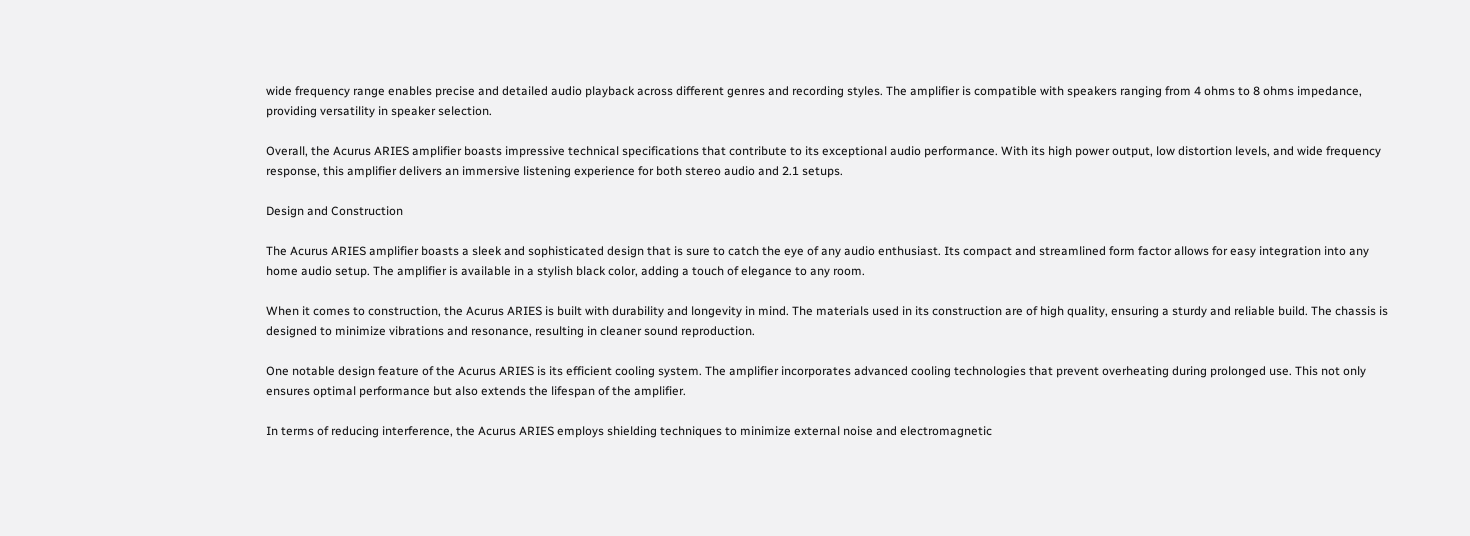wide frequency range enables precise and detailed audio playback across different genres and recording styles. The amplifier is compatible with speakers ranging from 4 ohms to 8 ohms impedance, providing versatility in speaker selection.

Overall, the Acurus ARIES amplifier boasts impressive technical specifications that contribute to its exceptional audio performance. With its high power output, low distortion levels, and wide frequency response, this amplifier delivers an immersive listening experience for both stereo audio and 2.1 setups.

Design and Construction

The Acurus ARIES amplifier boasts a sleek and sophisticated design that is sure to catch the eye of any audio enthusiast. Its compact and streamlined form factor allows for easy integration into any home audio setup. The amplifier is available in a stylish black color, adding a touch of elegance to any room.

When it comes to construction, the Acurus ARIES is built with durability and longevity in mind. The materials used in its construction are of high quality, ensuring a sturdy and reliable build. The chassis is designed to minimize vibrations and resonance, resulting in cleaner sound reproduction.

One notable design feature of the Acurus ARIES is its efficient cooling system. The amplifier incorporates advanced cooling technologies that prevent overheating during prolonged use. This not only ensures optimal performance but also extends the lifespan of the amplifier.

In terms of reducing interference, the Acurus ARIES employs shielding techniques to minimize external noise and electromagnetic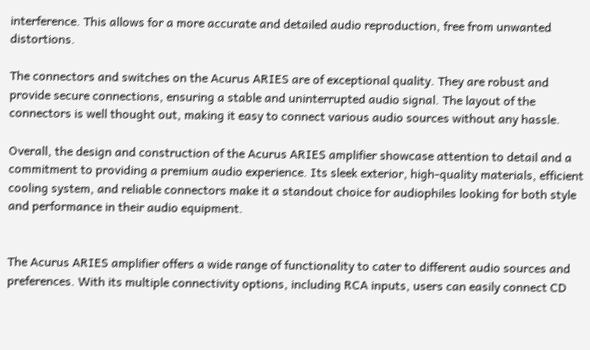interference. This allows for a more accurate and detailed audio reproduction, free from unwanted distortions.

The connectors and switches on the Acurus ARIES are of exceptional quality. They are robust and provide secure connections, ensuring a stable and uninterrupted audio signal. The layout of the connectors is well thought out, making it easy to connect various audio sources without any hassle.

Overall, the design and construction of the Acurus ARIES amplifier showcase attention to detail and a commitment to providing a premium audio experience. Its sleek exterior, high-quality materials, efficient cooling system, and reliable connectors make it a standout choice for audiophiles looking for both style and performance in their audio equipment.


The Acurus ARIES amplifier offers a wide range of functionality to cater to different audio sources and preferences. With its multiple connectivity options, including RCA inputs, users can easily connect CD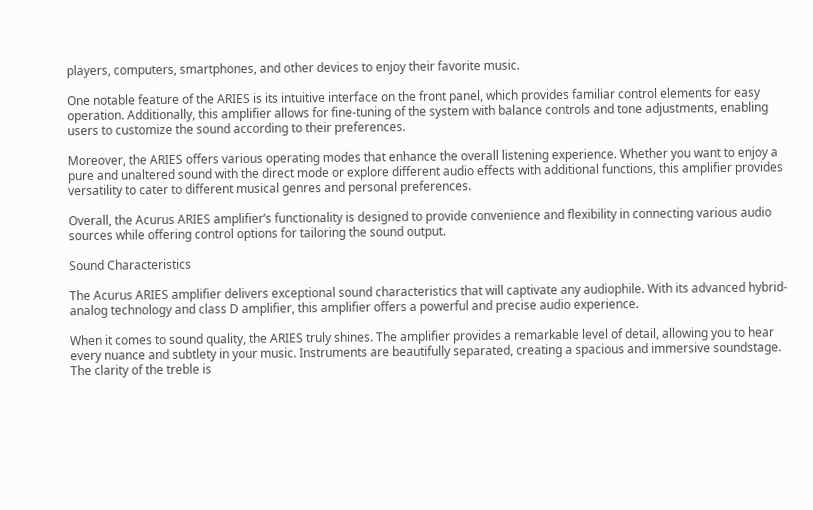players, computers, smartphones, and other devices to enjoy their favorite music.

One notable feature of the ARIES is its intuitive interface on the front panel, which provides familiar control elements for easy operation. Additionally, this amplifier allows for fine-tuning of the system with balance controls and tone adjustments, enabling users to customize the sound according to their preferences.

Moreover, the ARIES offers various operating modes that enhance the overall listening experience. Whether you want to enjoy a pure and unaltered sound with the direct mode or explore different audio effects with additional functions, this amplifier provides versatility to cater to different musical genres and personal preferences.

Overall, the Acurus ARIES amplifier’s functionality is designed to provide convenience and flexibility in connecting various audio sources while offering control options for tailoring the sound output.

Sound Characteristics

The Acurus ARIES amplifier delivers exceptional sound characteristics that will captivate any audiophile. With its advanced hybrid-analog technology and class D amplifier, this amplifier offers a powerful and precise audio experience.

When it comes to sound quality, the ARIES truly shines. The amplifier provides a remarkable level of detail, allowing you to hear every nuance and subtlety in your music. Instruments are beautifully separated, creating a spacious and immersive soundstage. The clarity of the treble is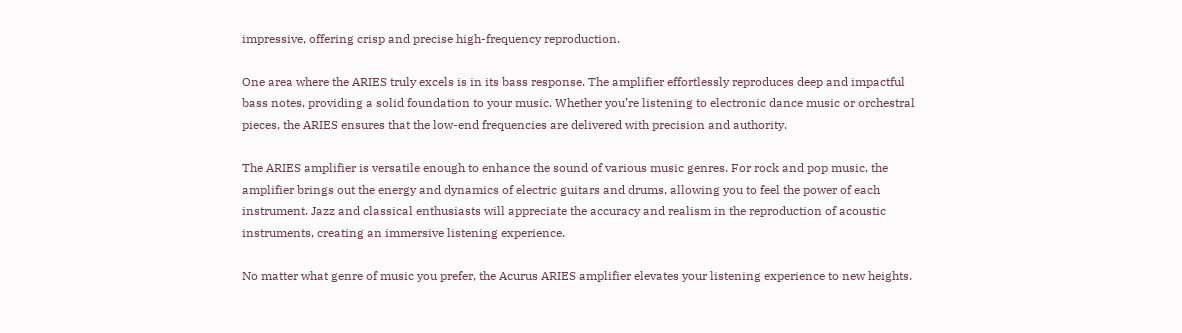impressive, offering crisp and precise high-frequency reproduction.

One area where the ARIES truly excels is in its bass response. The amplifier effortlessly reproduces deep and impactful bass notes, providing a solid foundation to your music. Whether you’re listening to electronic dance music or orchestral pieces, the ARIES ensures that the low-end frequencies are delivered with precision and authority.

The ARIES amplifier is versatile enough to enhance the sound of various music genres. For rock and pop music, the amplifier brings out the energy and dynamics of electric guitars and drums, allowing you to feel the power of each instrument. Jazz and classical enthusiasts will appreciate the accuracy and realism in the reproduction of acoustic instruments, creating an immersive listening experience.

No matter what genre of music you prefer, the Acurus ARIES amplifier elevates your listening experience to new heights.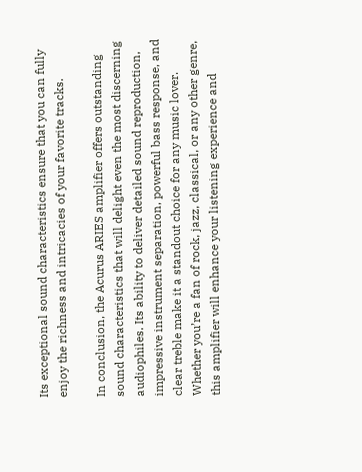Its exceptional sound characteristics ensure that you can fully enjoy the richness and intricacies of your favorite tracks.

In conclusion, the Acurus ARIES amplifier offers outstanding sound characteristics that will delight even the most discerning audiophiles. Its ability to deliver detailed sound reproduction, impressive instrument separation, powerful bass response, and clear treble make it a standout choice for any music lover. Whether you’re a fan of rock, jazz, classical, or any other genre, this amplifier will enhance your listening experience and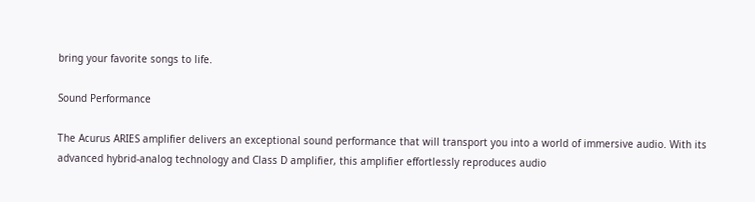bring your favorite songs to life.

Sound Performance

The Acurus ARIES amplifier delivers an exceptional sound performance that will transport you into a world of immersive audio. With its advanced hybrid-analog technology and Class D amplifier, this amplifier effortlessly reproduces audio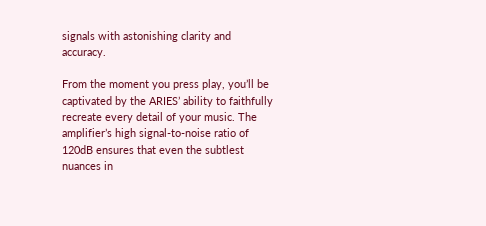signals with astonishing clarity and accuracy.

From the moment you press play, you’ll be captivated by the ARIES’ ability to faithfully recreate every detail of your music. The amplifier’s high signal-to-noise ratio of 120dB ensures that even the subtlest nuances in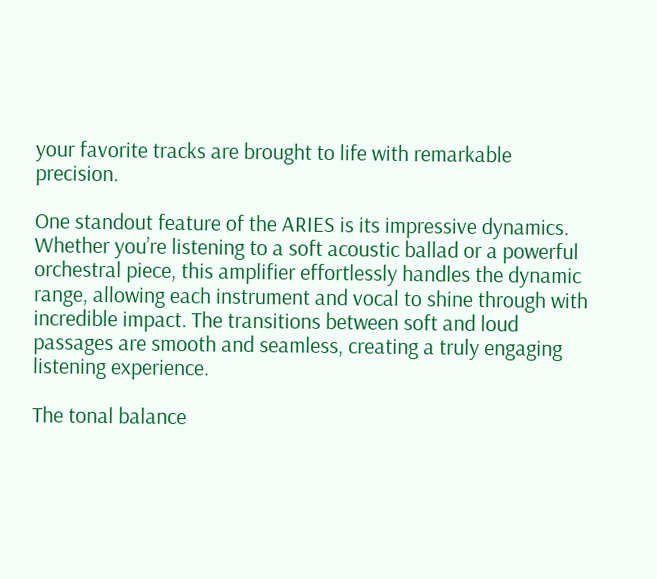your favorite tracks are brought to life with remarkable precision.

One standout feature of the ARIES is its impressive dynamics. Whether you’re listening to a soft acoustic ballad or a powerful orchestral piece, this amplifier effortlessly handles the dynamic range, allowing each instrument and vocal to shine through with incredible impact. The transitions between soft and loud passages are smooth and seamless, creating a truly engaging listening experience.

The tonal balance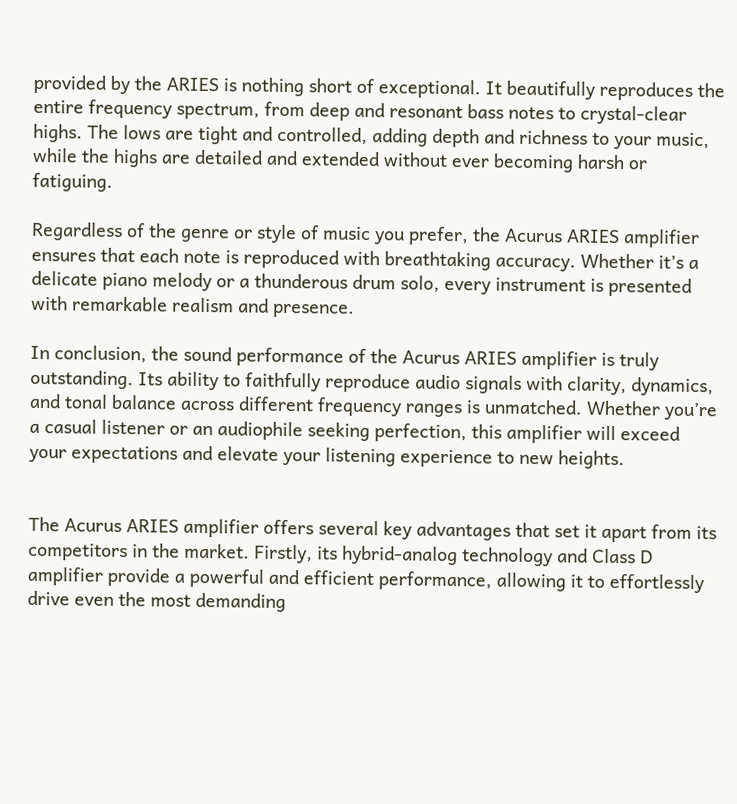provided by the ARIES is nothing short of exceptional. It beautifully reproduces the entire frequency spectrum, from deep and resonant bass notes to crystal-clear highs. The lows are tight and controlled, adding depth and richness to your music, while the highs are detailed and extended without ever becoming harsh or fatiguing.

Regardless of the genre or style of music you prefer, the Acurus ARIES amplifier ensures that each note is reproduced with breathtaking accuracy. Whether it’s a delicate piano melody or a thunderous drum solo, every instrument is presented with remarkable realism and presence.

In conclusion, the sound performance of the Acurus ARIES amplifier is truly outstanding. Its ability to faithfully reproduce audio signals with clarity, dynamics, and tonal balance across different frequency ranges is unmatched. Whether you’re a casual listener or an audiophile seeking perfection, this amplifier will exceed your expectations and elevate your listening experience to new heights.


The Acurus ARIES amplifier offers several key advantages that set it apart from its competitors in the market. Firstly, its hybrid-analog technology and Class D amplifier provide a powerful and efficient performance, allowing it to effortlessly drive even the most demanding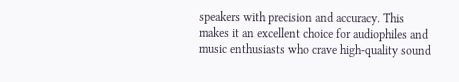speakers with precision and accuracy. This makes it an excellent choice for audiophiles and music enthusiasts who crave high-quality sound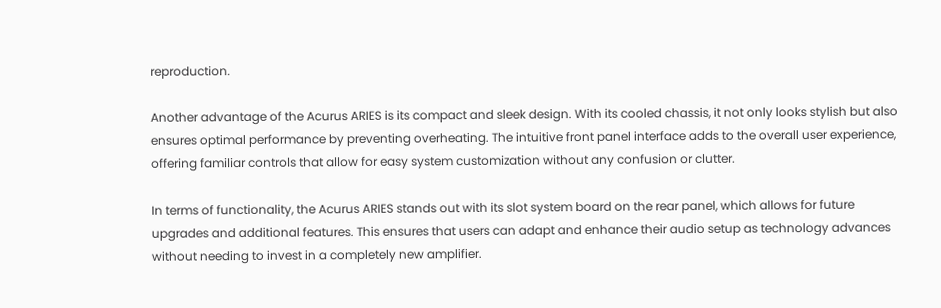reproduction.

Another advantage of the Acurus ARIES is its compact and sleek design. With its cooled chassis, it not only looks stylish but also ensures optimal performance by preventing overheating. The intuitive front panel interface adds to the overall user experience, offering familiar controls that allow for easy system customization without any confusion or clutter.

In terms of functionality, the Acurus ARIES stands out with its slot system board on the rear panel, which allows for future upgrades and additional features. This ensures that users can adapt and enhance their audio setup as technology advances without needing to invest in a completely new amplifier.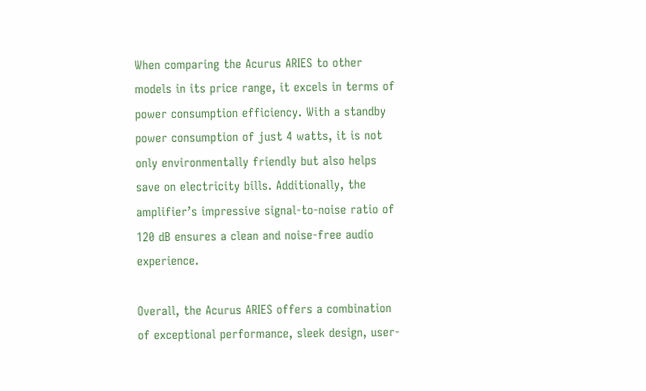When comparing the Acurus ARIES to other models in its price range, it excels in terms of power consumption efficiency. With a standby power consumption of just 4 watts, it is not only environmentally friendly but also helps save on electricity bills. Additionally, the amplifier’s impressive signal-to-noise ratio of 120 dB ensures a clean and noise-free audio experience.

Overall, the Acurus ARIES offers a combination of exceptional performance, sleek design, user-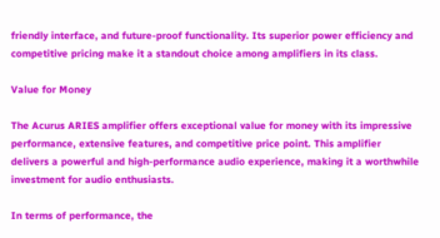friendly interface, and future-proof functionality. Its superior power efficiency and competitive pricing make it a standout choice among amplifiers in its class.

Value for Money

The Acurus ARIES amplifier offers exceptional value for money with its impressive performance, extensive features, and competitive price point. This amplifier delivers a powerful and high-performance audio experience, making it a worthwhile investment for audio enthusiasts.

In terms of performance, the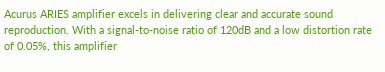Acurus ARIES amplifier excels in delivering clear and accurate sound reproduction. With a signal-to-noise ratio of 120dB and a low distortion rate of 0.05%, this amplifier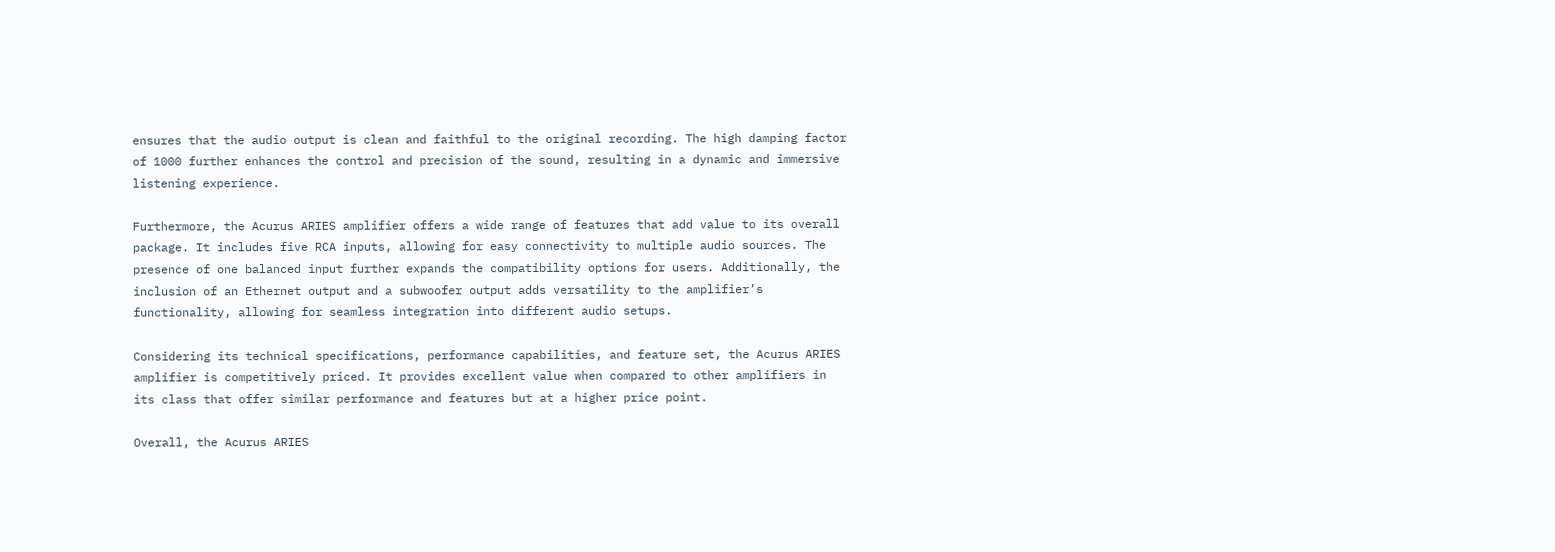ensures that the audio output is clean and faithful to the original recording. The high damping factor of 1000 further enhances the control and precision of the sound, resulting in a dynamic and immersive listening experience.

Furthermore, the Acurus ARIES amplifier offers a wide range of features that add value to its overall package. It includes five RCA inputs, allowing for easy connectivity to multiple audio sources. The presence of one balanced input further expands the compatibility options for users. Additionally, the inclusion of an Ethernet output and a subwoofer output adds versatility to the amplifier’s functionality, allowing for seamless integration into different audio setups.

Considering its technical specifications, performance capabilities, and feature set, the Acurus ARIES amplifier is competitively priced. It provides excellent value when compared to other amplifiers in its class that offer similar performance and features but at a higher price point.

Overall, the Acurus ARIES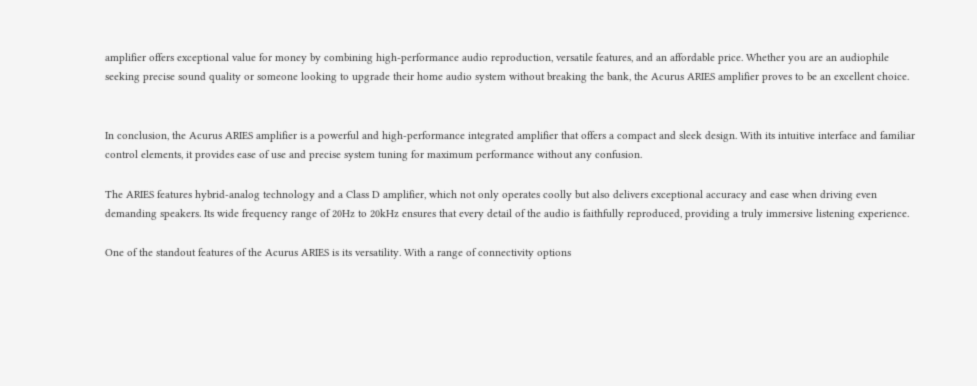amplifier offers exceptional value for money by combining high-performance audio reproduction, versatile features, and an affordable price. Whether you are an audiophile seeking precise sound quality or someone looking to upgrade their home audio system without breaking the bank, the Acurus ARIES amplifier proves to be an excellent choice.


In conclusion, the Acurus ARIES amplifier is a powerful and high-performance integrated amplifier that offers a compact and sleek design. With its intuitive interface and familiar control elements, it provides ease of use and precise system tuning for maximum performance without any confusion.

The ARIES features hybrid-analog technology and a Class D amplifier, which not only operates coolly but also delivers exceptional accuracy and ease when driving even demanding speakers. Its wide frequency range of 20Hz to 20kHz ensures that every detail of the audio is faithfully reproduced, providing a truly immersive listening experience.

One of the standout features of the Acurus ARIES is its versatility. With a range of connectivity options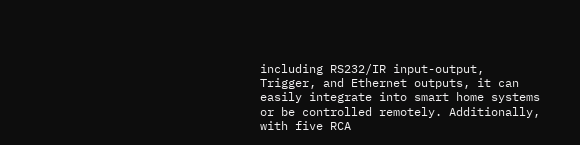including RS232/IR input-output, Trigger, and Ethernet outputs, it can easily integrate into smart home systems or be controlled remotely. Additionally, with five RCA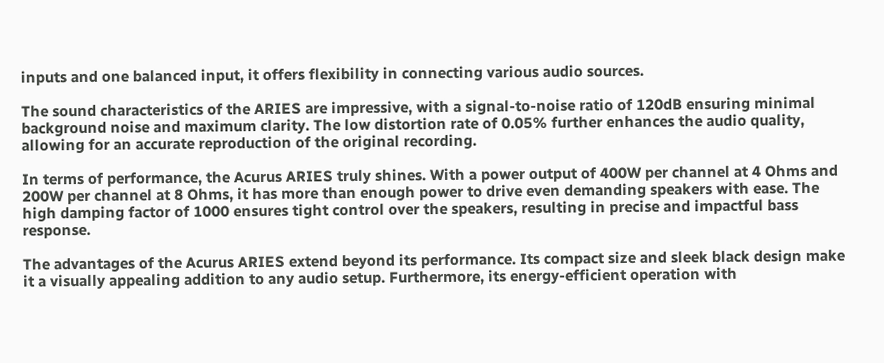inputs and one balanced input, it offers flexibility in connecting various audio sources.

The sound characteristics of the ARIES are impressive, with a signal-to-noise ratio of 120dB ensuring minimal background noise and maximum clarity. The low distortion rate of 0.05% further enhances the audio quality, allowing for an accurate reproduction of the original recording.

In terms of performance, the Acurus ARIES truly shines. With a power output of 400W per channel at 4 Ohms and 200W per channel at 8 Ohms, it has more than enough power to drive even demanding speakers with ease. The high damping factor of 1000 ensures tight control over the speakers, resulting in precise and impactful bass response.

The advantages of the Acurus ARIES extend beyond its performance. Its compact size and sleek black design make it a visually appealing addition to any audio setup. Furthermore, its energy-efficient operation with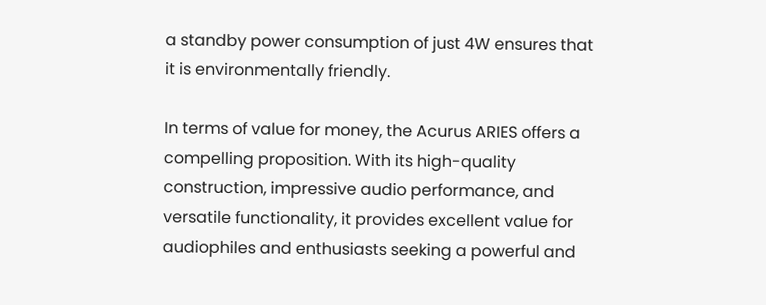a standby power consumption of just 4W ensures that it is environmentally friendly.

In terms of value for money, the Acurus ARIES offers a compelling proposition. With its high-quality construction, impressive audio performance, and versatile functionality, it provides excellent value for audiophiles and enthusiasts seeking a powerful and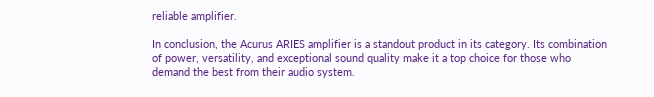reliable amplifier.

In conclusion, the Acurus ARIES amplifier is a standout product in its category. Its combination of power, versatility, and exceptional sound quality make it a top choice for those who demand the best from their audio system.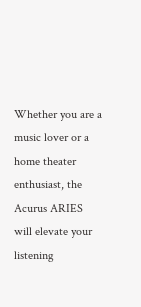Whether you are a music lover or a home theater enthusiast, the Acurus ARIES will elevate your listening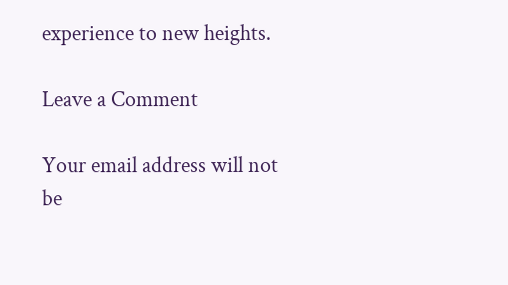experience to new heights.

Leave a Comment

Your email address will not be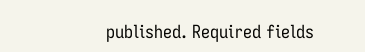published. Required fields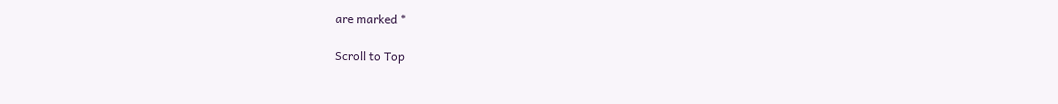are marked *

Scroll to Top